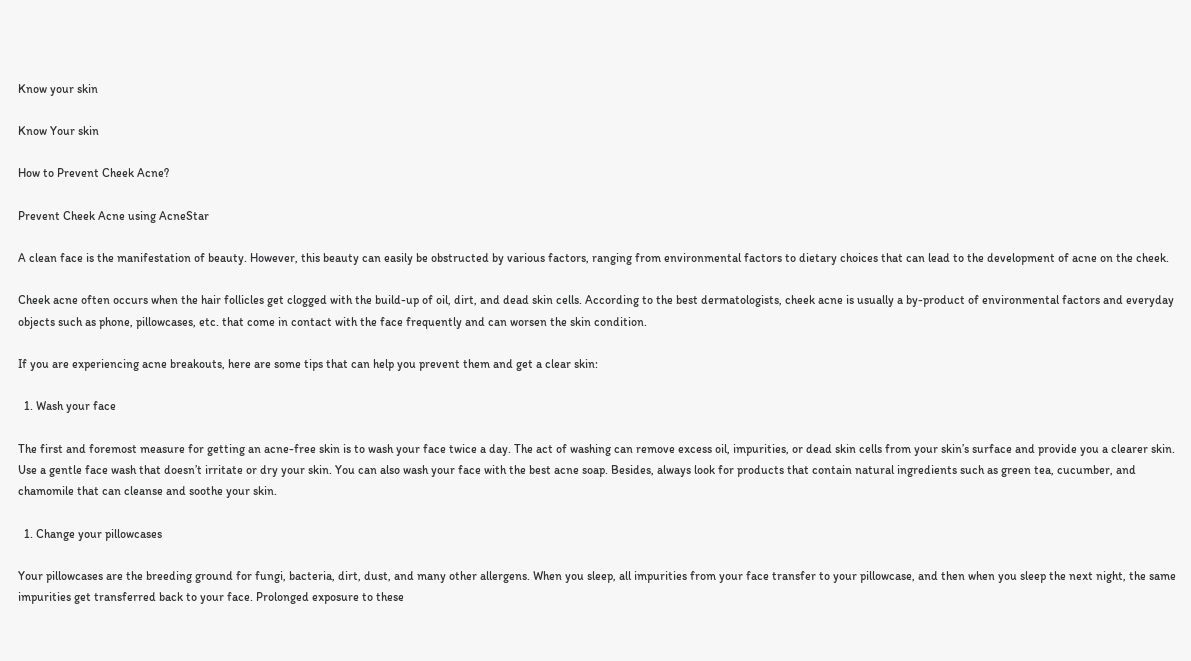Know your skin

Know Your skin

How to Prevent Cheek Acne?

Prevent Cheek Acne using AcneStar

A clean face is the manifestation of beauty. However, this beauty can easily be obstructed by various factors, ranging from environmental factors to dietary choices that can lead to the development of acne on the cheek.

Cheek acne often occurs when the hair follicles get clogged with the build-up of oil, dirt, and dead skin cells. According to the best dermatologists, cheek acne is usually a by-product of environmental factors and everyday objects such as phone, pillowcases, etc. that come in contact with the face frequently and can worsen the skin condition.

If you are experiencing acne breakouts, here are some tips that can help you prevent them and get a clear skin:

  1. Wash your face

The first and foremost measure for getting an acne-free skin is to wash your face twice a day. The act of washing can remove excess oil, impurities, or dead skin cells from your skin’s surface and provide you a clearer skin. Use a gentle face wash that doesn’t irritate or dry your skin. You can also wash your face with the best acne soap. Besides, always look for products that contain natural ingredients such as green tea, cucumber, and chamomile that can cleanse and soothe your skin.

  1. Change your pillowcases

Your pillowcases are the breeding ground for fungi, bacteria, dirt, dust, and many other allergens. When you sleep, all impurities from your face transfer to your pillowcase, and then when you sleep the next night, the same impurities get transferred back to your face. Prolonged exposure to these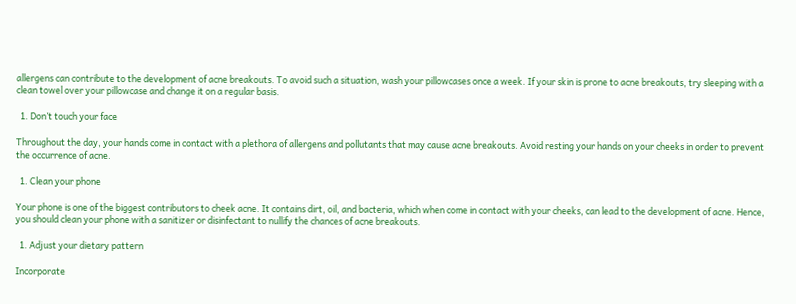allergens can contribute to the development of acne breakouts. To avoid such a situation, wash your pillowcases once a week. If your skin is prone to acne breakouts, try sleeping with a clean towel over your pillowcase and change it on a regular basis.

  1. Don’t touch your face

Throughout the day, your hands come in contact with a plethora of allergens and pollutants that may cause acne breakouts. Avoid resting your hands on your cheeks in order to prevent the occurrence of acne.

  1. Clean your phone

Your phone is one of the biggest contributors to cheek acne. It contains dirt, oil, and bacteria, which when come in contact with your cheeks, can lead to the development of acne. Hence, you should clean your phone with a sanitizer or disinfectant to nullify the chances of acne breakouts.

  1. Adjust your dietary pattern

Incorporate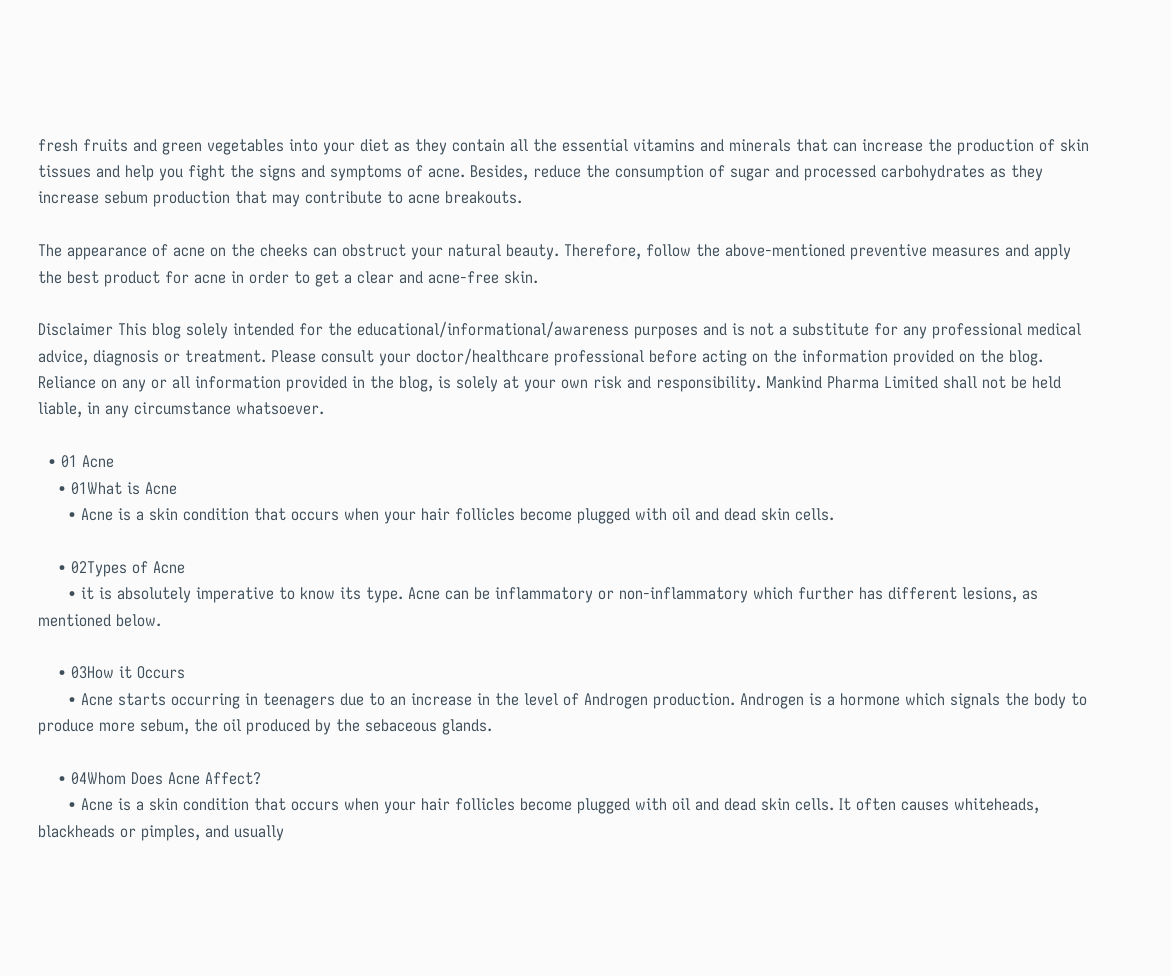fresh fruits and green vegetables into your diet as they contain all the essential vitamins and minerals that can increase the production of skin tissues and help you fight the signs and symptoms of acne. Besides, reduce the consumption of sugar and processed carbohydrates as they increase sebum production that may contribute to acne breakouts.

The appearance of acne on the cheeks can obstruct your natural beauty. Therefore, follow the above-mentioned preventive measures and apply the best product for acne in order to get a clear and acne-free skin.

Disclaimer This blog solely intended for the educational/informational/awareness purposes and is not a substitute for any professional medical advice, diagnosis or treatment. Please consult your doctor/healthcare professional before acting on the information provided on the blog. Reliance on any or all information provided in the blog, is solely at your own risk and responsibility. Mankind Pharma Limited shall not be held liable, in any circumstance whatsoever.

  • 01 Acne
    • 01What is Acne
      • Acne is a skin condition that occurs when your hair follicles become plugged with oil and dead skin cells.

    • 02Types of Acne
      • it is absolutely imperative to know its type. Acne can be inflammatory or non-inflammatory which further has different lesions, as mentioned below.

    • 03How it Occurs
      • Acne starts occurring in teenagers due to an increase in the level of Androgen production. Androgen is a hormone which signals the body to produce more sebum, the oil produced by the sebaceous glands.

    • 04Whom Does Acne Affect?
      • Acne is a skin condition that occurs when your hair follicles become plugged with oil and dead skin cells. It often causes whiteheads, blackheads or pimples, and usually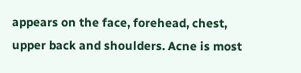appears on the face, forehead, chest, upper back and shoulders. Acne is most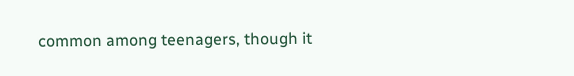common among teenagers, though it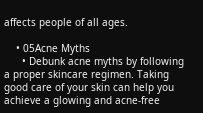affects people of all ages.

    • 05Acne Myths
      • Debunk acne myths by following a proper skincare regimen. Taking good care of your skin can help you achieve a glowing and acne-free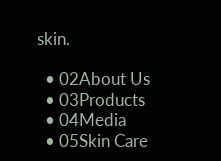skin.

  • 02About Us
  • 03Products
  • 04Media
  • 05Skin Care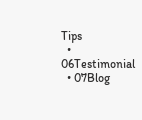Tips
  • 06Testimonial
  • 07Blog